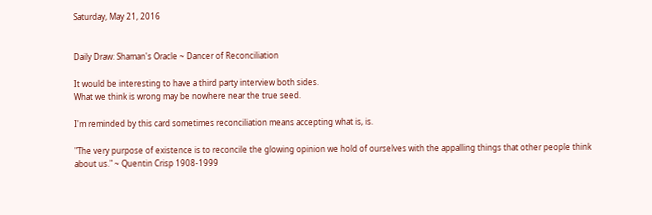Saturday, May 21, 2016


Daily Draw: Shaman's Oracle ~ Dancer of Reconciliation

It would be interesting to have a third party interview both sides.
What we think is wrong may be nowhere near the true seed.

I'm reminded by this card sometimes reconciliation means accepting what is, is.

"The very purpose of existence is to reconcile the glowing opinion we hold of ourselves with the appalling things that other people think about us." ~ Quentin Crisp 1908-1999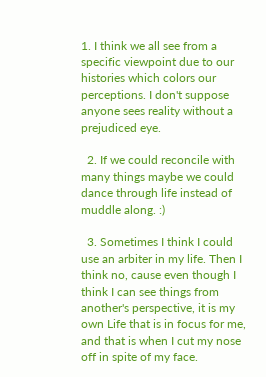1. I think we all see from a specific viewpoint due to our histories which colors our perceptions. I don't suppose anyone sees reality without a prejudiced eye.

  2. If we could reconcile with many things maybe we could dance through life instead of muddle along. :)

  3. Sometimes I think I could use an arbiter in my life. Then I think no, cause even though I think I can see things from another's perspective, it is my own Life that is in focus for me, and that is when I cut my nose off in spite of my face.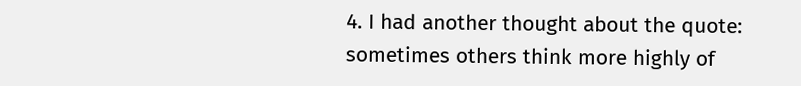4. I had another thought about the quote: sometimes others think more highly of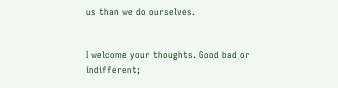us than we do ourselves.


I welcome your thoughts. Good bad or indifferent;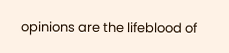opinions are the lifeblood of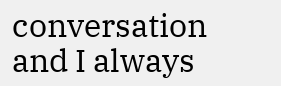conversation and I always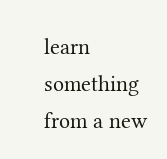learn something from a new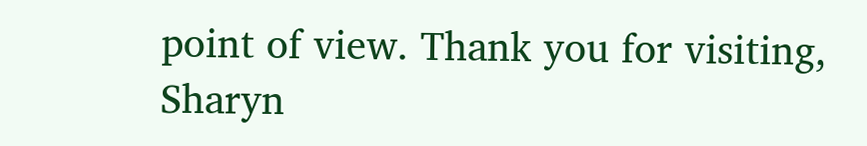point of view. Thank you for visiting, Sharyn